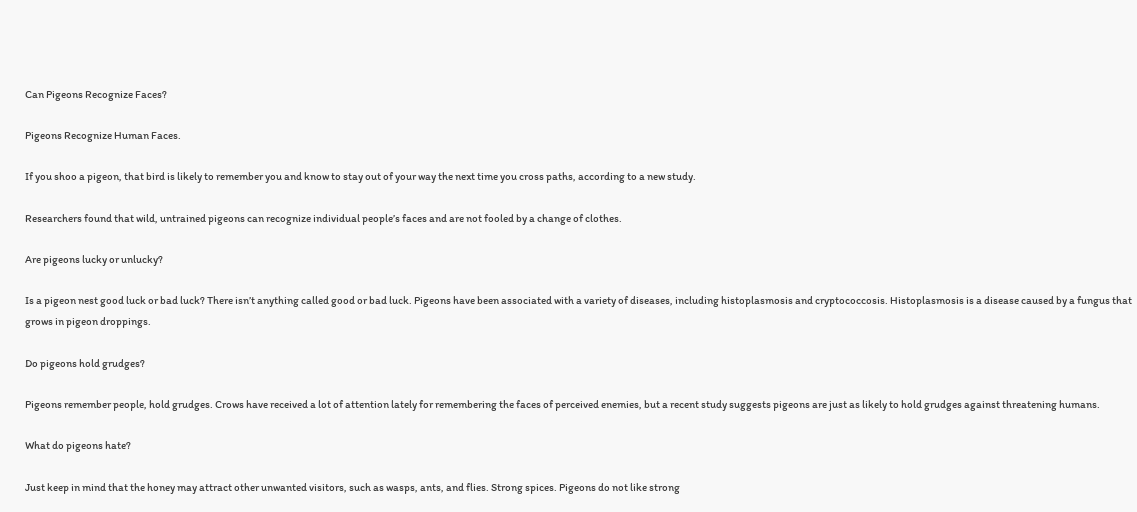Can Pigeons Recognize Faces?

Pigeons Recognize Human Faces.

If you shoo a pigeon, that bird is likely to remember you and know to stay out of your way the next time you cross paths, according to a new study.

Researchers found that wild, untrained pigeons can recognize individual people’s faces and are not fooled by a change of clothes.

Are pigeons lucky or unlucky?

Is a pigeon nest good luck or bad luck? There isn’t anything called good or bad luck. Pigeons have been associated with a variety of diseases, including histoplasmosis and cryptococcosis. Histoplasmosis is a disease caused by a fungus that grows in pigeon droppings.

Do pigeons hold grudges?

Pigeons remember people, hold grudges. Crows have received a lot of attention lately for remembering the faces of perceived enemies, but a recent study suggests pigeons are just as likely to hold grudges against threatening humans.

What do pigeons hate?

Just keep in mind that the honey may attract other unwanted visitors, such as wasps, ants, and flies. Strong spices. Pigeons do not like strong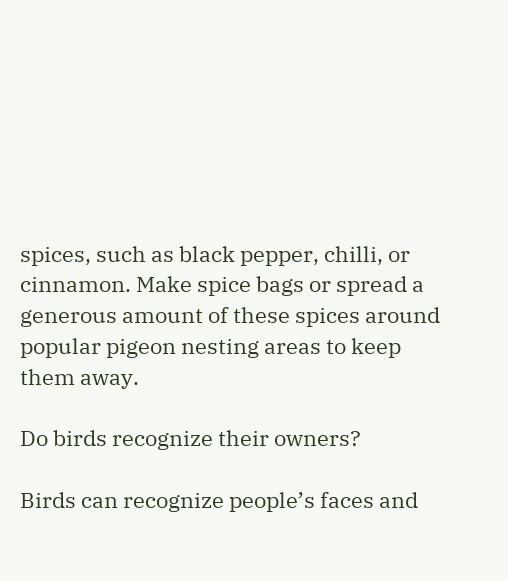spices, such as black pepper, chilli, or cinnamon. Make spice bags or spread a generous amount of these spices around popular pigeon nesting areas to keep them away.

Do birds recognize their owners?

Birds can recognize people’s faces and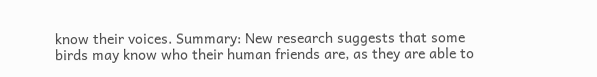know their voices. Summary: New research suggests that some birds may know who their human friends are, as they are able to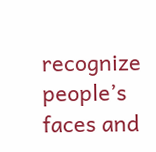recognize people’s faces and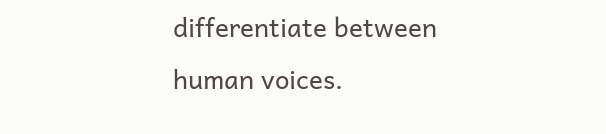differentiate between human voices.